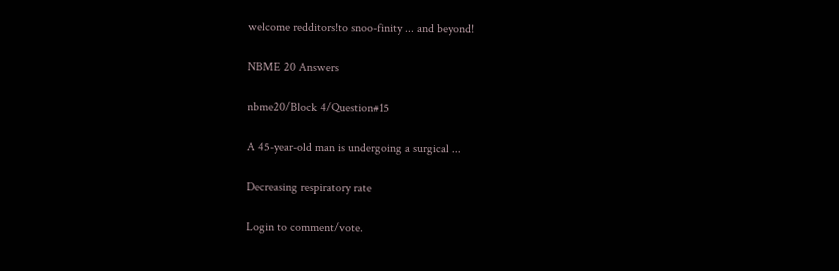welcome redditors!to snoo-finity ... and beyond!

NBME 20 Answers

nbme20/Block 4/Question#15

A 45-year-old man is undergoing a surgical ...

Decreasing respiratory rate

Login to comment/vote.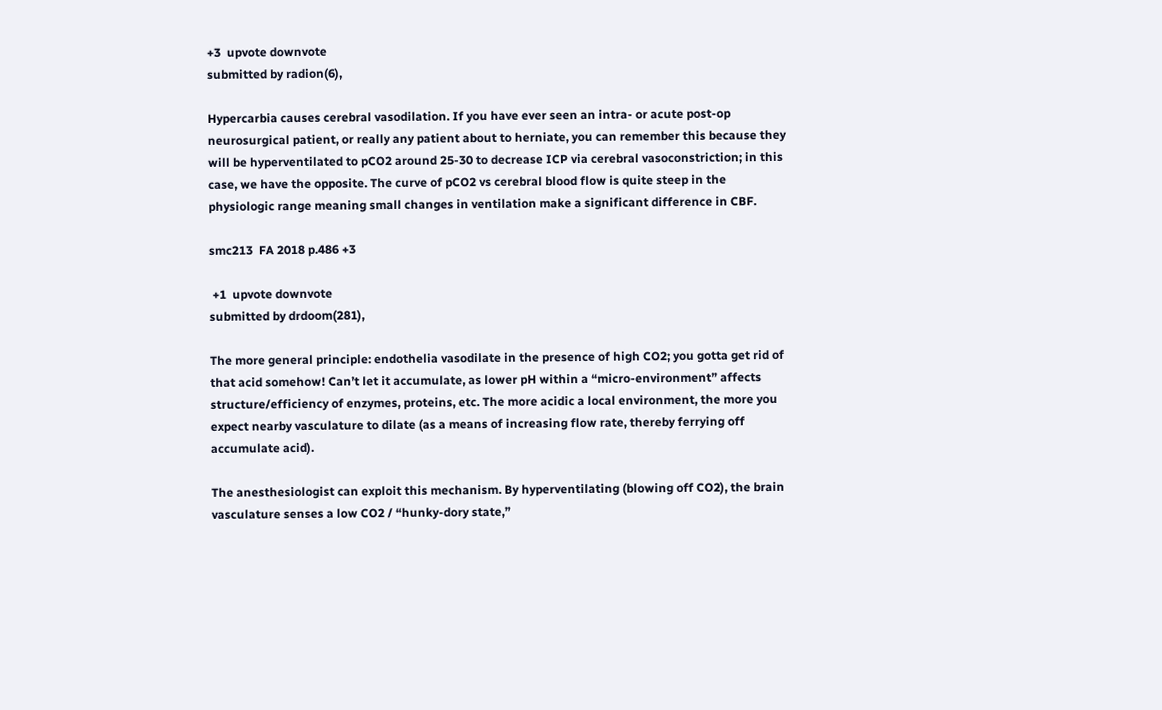+3  upvote downvote
submitted by radion(6),

Hypercarbia causes cerebral vasodilation. If you have ever seen an intra- or acute post-op neurosurgical patient, or really any patient about to herniate, you can remember this because they will be hyperventilated to pCO2 around 25-30 to decrease ICP via cerebral vasoconstriction; in this case, we have the opposite. The curve of pCO2 vs cerebral blood flow is quite steep in the physiologic range meaning small changes in ventilation make a significant difference in CBF.

smc213  FA 2018 p.486 +3

 +1  upvote downvote
submitted by drdoom(281),

The more general principle: endothelia vasodilate in the presence of high CO2; you gotta get rid of that acid somehow! Can’t let it accumulate, as lower pH within a “micro-environment” affects structure/efficiency of enzymes, proteins, etc. The more acidic a local environment, the more you expect nearby vasculature to dilate (as a means of increasing flow rate, thereby ferrying off accumulate acid).

The anesthesiologist can exploit this mechanism. By hyperventilating (blowing off CO2), the brain vasculature senses a low CO2 / “hunky-dory state,”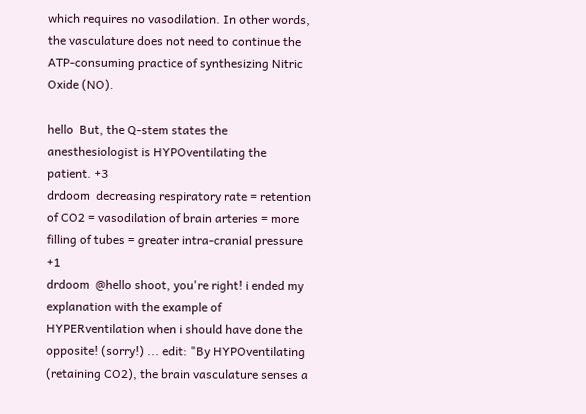which requires no vasodilation. In other words, the vasculature does not need to continue the ATP-consuming practice of synthesizing Nitric Oxide (NO).

hello  But, the Q-stem states the anesthesiologist is HYPOventilating the patient. +3
drdoom  decreasing respiratory rate = retention of CO2 = vasodilation of brain arteries = more filling of tubes = greater intra-cranial pressure +1
drdoom  @hello shoot, you're right! i ended my explanation with the example of HYPERventilation when i should have done the opposite! (sorry!) ... edit: "By HYPOventilating (retaining CO2), the brain vasculature senses a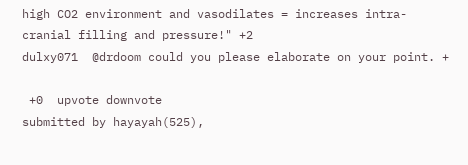high CO2 environment and vasodilates = increases intra-cranial filling and pressure!" +2
dulxy071  @drdoom could you please elaborate on your point. +

 +0  upvote downvote
submitted by hayayah(525),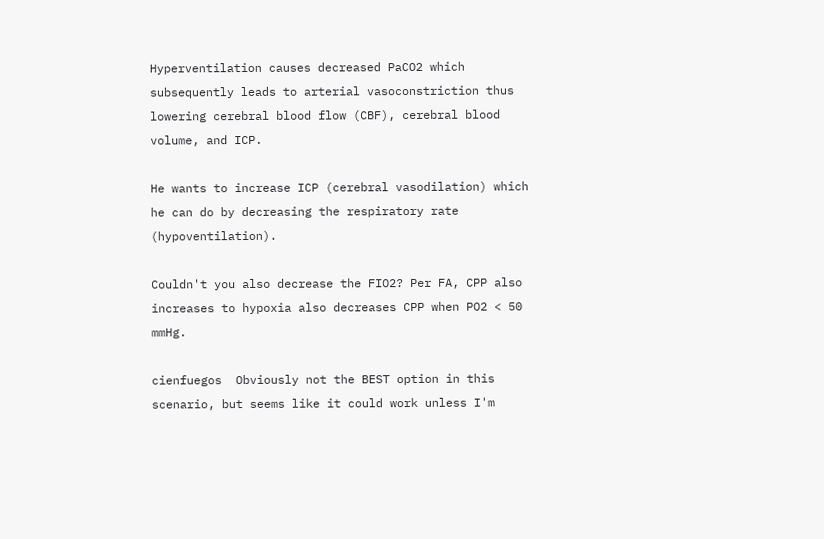Hyperventilation causes decreased PaCO2 which subsequently leads to arterial vasoconstriction thus lowering cerebral blood flow (CBF), cerebral blood volume, and ICP.

He wants to increase ICP (cerebral vasodilation) which he can do by decreasing the respiratory rate (hypoventilation).

Couldn't you also decrease the FIO2? Per FA, CPP also increases to hypoxia also decreases CPP when PO2 < 50 mmHg.

cienfuegos  Obviously not the BEST option in this scenario, but seems like it could work unless I'm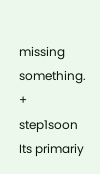missing something. +
step1soon  Its primariy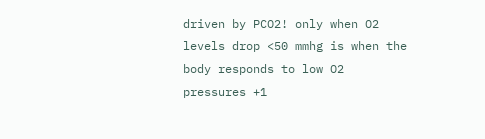driven by PCO2! only when O2 levels drop <50 mmhg is when the body responds to low O2 pressures +1